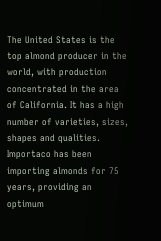The United States is the top almond producer in the world, with production concentrated in the area of California. It has a high number of varieties, sizes, shapes and qualities. Importaco has been importing almonds for 75 years, providing an optimum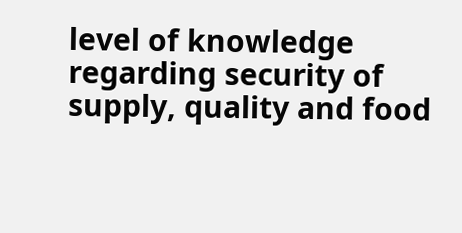level of knowledge regarding security of supply, quality and food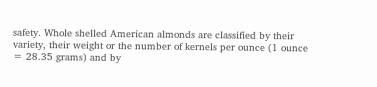safety. Whole shelled American almonds are classified by their variety, their weight or the number of kernels per ounce (1 ounce = 28.35 grams) and by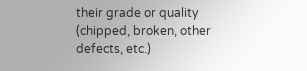their grade or quality (chipped, broken, other defects, etc.)